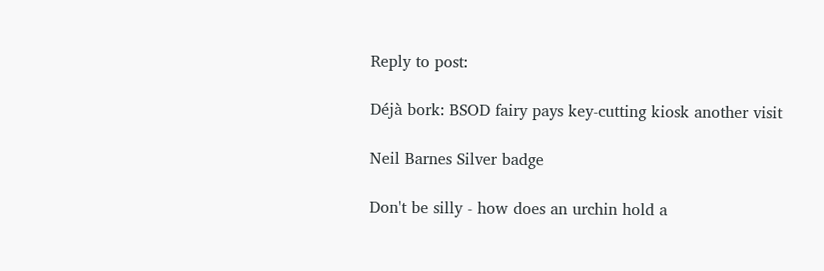Reply to post:

Déjà bork: BSOD fairy pays key-cutting kiosk another visit

Neil Barnes Silver badge

Don't be silly - how does an urchin hold a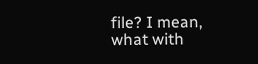file? I mean, what with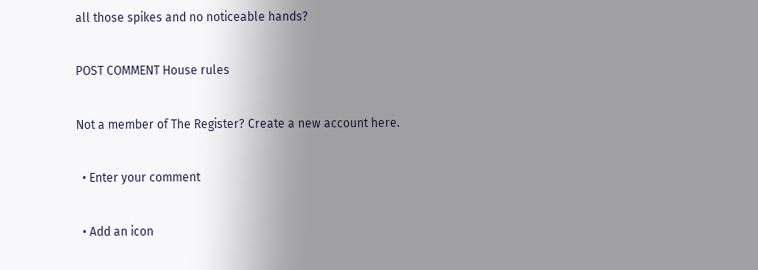all those spikes and no noticeable hands?

POST COMMENT House rules

Not a member of The Register? Create a new account here.

  • Enter your comment

  • Add an icon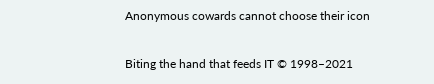Anonymous cowards cannot choose their icon

Biting the hand that feeds IT © 1998–2021